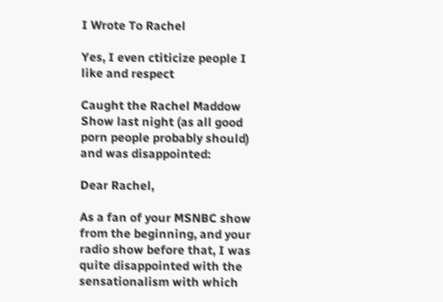I Wrote To Rachel

Yes, I even ctiticize people I like and respect

Caught the Rachel Maddow Show last night (as all good porn people probably should) and was disappointed:

Dear Rachel,

As a fan of your MSNBC show from the beginning, and your radio show before that, I was quite disappointed with the sensationalism with which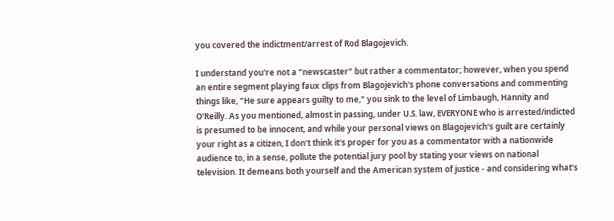you covered the indictment/arrest of Rod Blagojevich.

I understand you're not a "newscaster" but rather a commentator; however, when you spend an entire segment playing faux clips from Blagojevich's phone conversations and commenting things like, "He sure appears guilty to me," you sink to the level of Limbaugh, Hannity and O'Reilly. As you mentioned, almost in passing, under U.S. law, EVERYONE who is arrested/indicted is presumed to be innocent, and while your personal views on Blagojevich's guilt are certainly your right as a citizen, I don't think it's proper for you as a commentator with a nationwide audience to, in a sense, pollute the potential jury pool by stating your views on national television. It demeans both yourself and the American system of justice - and considering what's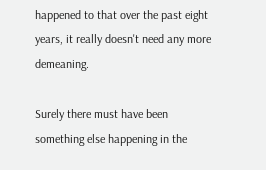happened to that over the past eight years, it really doesn't need any more demeaning.

Surely there must have been something else happening in the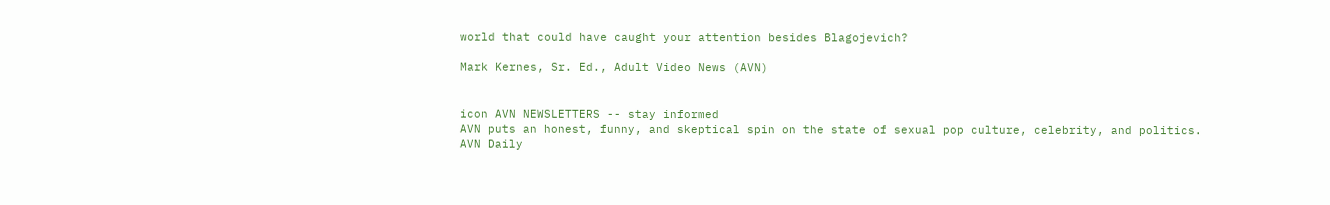world that could have caught your attention besides Blagojevich?

Mark Kernes, Sr. Ed., Adult Video News (AVN)


icon AVN NEWSLETTERS -- stay informed
AVN puts an honest, funny, and skeptical spin on the state of sexual pop culture, celebrity, and politics.
AVN Daily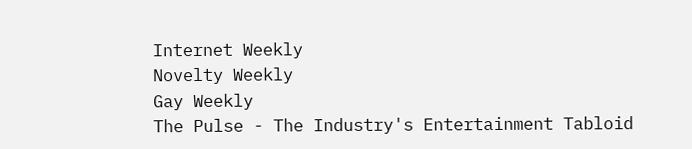Internet Weekly
Novelty Weekly
Gay Weekly
The Pulse - The Industry's Entertainment Tabloid